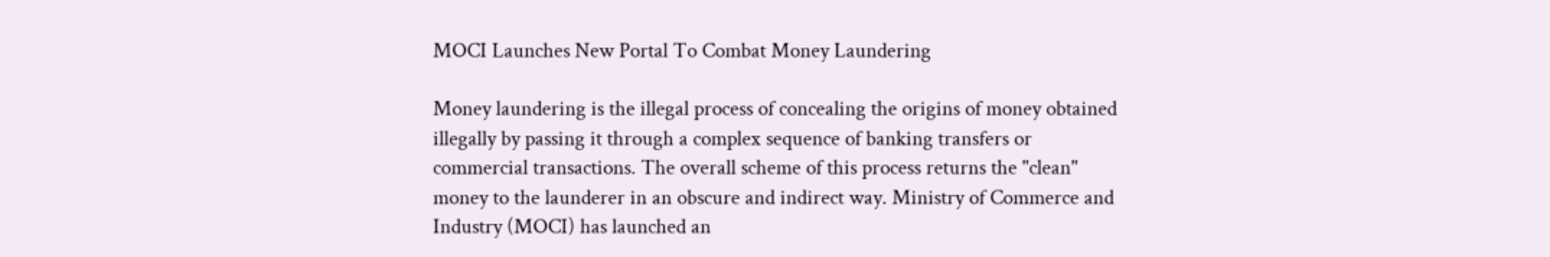MOCI Launches New Portal To Combat Money Laundering

Money laundering is the illegal process of concealing the origins of money obtained illegally by passing it through a complex sequence of banking transfers or commercial transactions. The overall scheme of this process returns the "clean" money to the launderer in an obscure and indirect way. Ministry of Commerce and Industry (MOCI) has launched an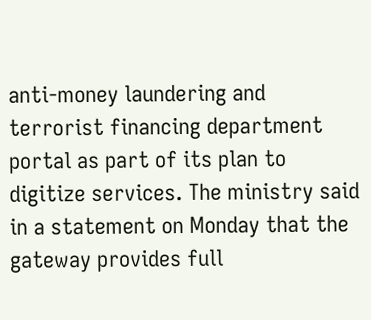anti-money laundering and terrorist financing department portal as part of its plan to digitize services. The ministry said in a statement on Monday that the gateway provides full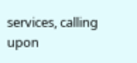services, calling upon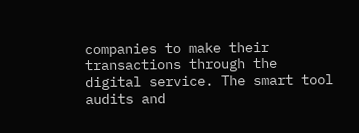companies to make their transactions through the digital service. The smart tool audits and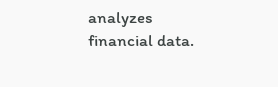analyzes financial data.